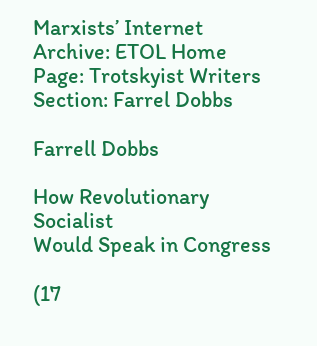Marxists’ Internet Archive: ETOL Home Page: Trotskyist Writers Section: Farrel Dobbs

Farrell Dobbs

How Revolutionary Socialist
Would Speak in Congress

(17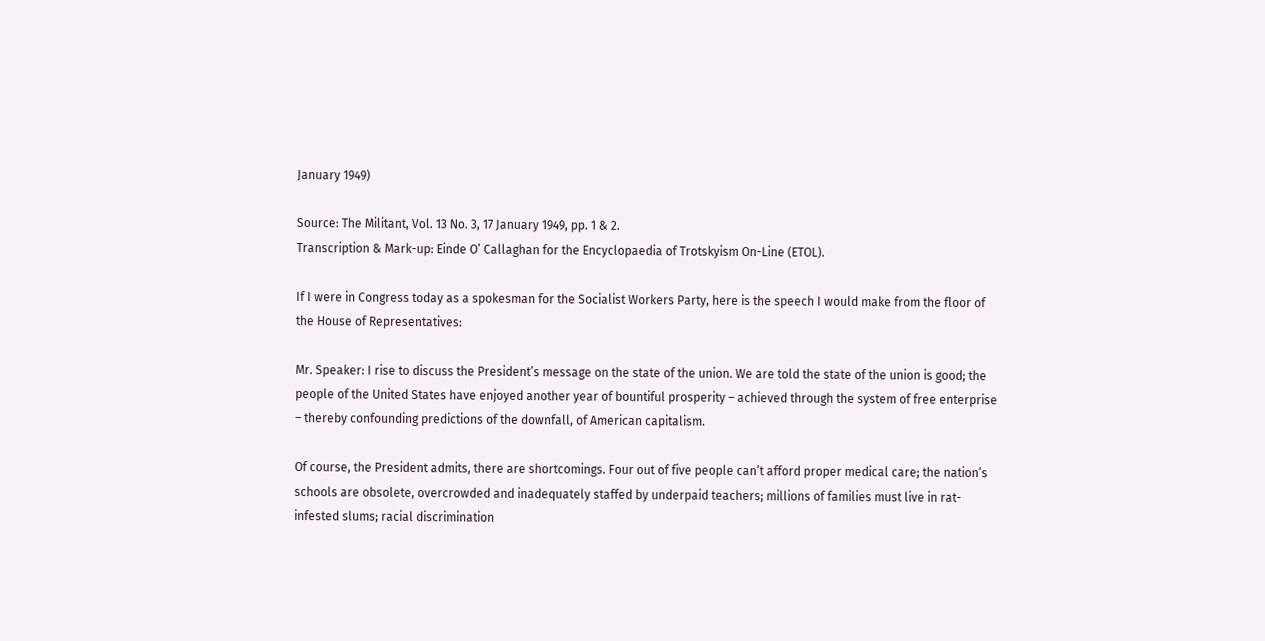January 1949)

Source: The Militant, Vol. 13 No. 3, 17 January 1949, pp. 1 & 2.
Transcription & Mark-up: Einde O’ Callaghan for the Encyclopaedia of Trotskyism On-Line (ETOL).

If I were in Congress today as a spokesman for the Socialist Workers Party, here is the speech I would make from the floor of the House of Representatives:

Mr. Speaker: I rise to discuss the President’s message on the state of the union. We are told the state of the union is good; the people of the United States have enjoyed another year of bountiful prosperity – achieved through the system of free enterprise – thereby confounding predictions of the downfall, of American capitalism.

Of course, the President admits, there are shortcomings. Four out of five people can’t afford proper medical care; the nation’s schools are obsolete, overcrowded and inadequately staffed by underpaid teachers; millions of families must live in rat-infested slums; racial discrimination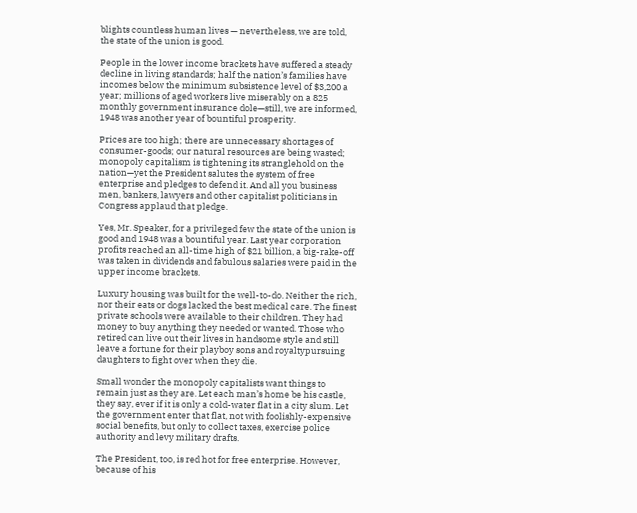blights countless human lives — nevertheless, we are told, the state of the union is good.

People in the lower income brackets have suffered a steady decline in living standards; half the nation’s families have incomes below the minimum subsistence level of $3,200 a year; millions of aged workers live miserably on a 825 monthly government insurance dole—still, we are informed, 1948 was another year of bountiful prosperity.

Prices are too high; there are unnecessary shortages of consumer-goods; our natural resources are being wasted; monopoly capitalism is tightening its stranglehold on the nation—yet the President salutes the system of free enterprise and pledges to defend it. And all you business men, bankers, lawyers and other capitalist politicians in Congress applaud that pledge.

Yes, Mr. Speaker, for a privileged few the state of the union is good and 1948 was a bountiful year. Last year corporation profits reached an all-time high of $21 billion, a big-rake-off was taken in dividends and fabulous salaries were paid in the upper income brackets.

Luxury housing was built for the well-to-do. Neither the rich, nor their eats or dogs lacked the best medical care. The finest private schools were available to their children. They had money to buy anything they needed or wanted. Those who retired can live out their lives in handsome style and still leave a fortune for their playboy sons and royaltypursuing daughters to fight over when they die.

Small wonder the monopoly capitalists want things to remain just as they are. Let each man’s home be his castle, they say, ever if it is only a cold-water flat in a city slum. Let the government enter that flat, not with foolishly-expensive social benefits, but only to collect taxes, exercise police authority and levy military drafts.

The President, too, is red hot for free enterprise. However, because of his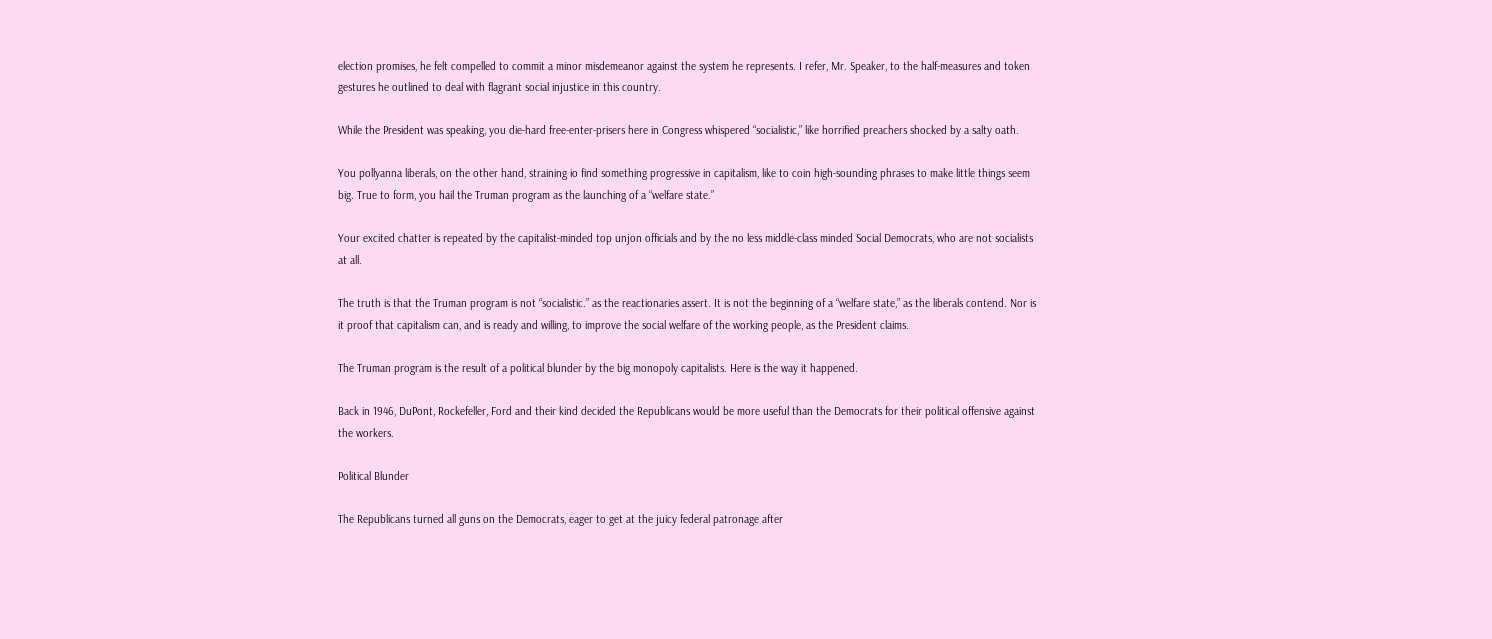election promises, he felt compelled to commit a minor misdemeanor against the system he represents. I refer, Mr. Speaker, to the half-measures and token gestures he outlined to deal with flagrant social injustice in this country.

While the President was speaking, you die-hard free-enter-prisers here in Congress whispered “socialistic,” like horrified preachers shocked by a salty oath.

You pollyanna liberals, on the other hand, straining io find something progressive in capitalism, like to coin high-sounding phrases to make little things seem big. True to form, you hail the Truman program as the launching of a “welfare state.”

Your excited chatter is repeated by the capitalist-minded top unjon officials and by the no less middle-class minded Social Democrats, who are not socialists at all.

The truth is that the Truman program is not “socialistic.” as the reactionaries assert. It is not the beginning of a “welfare state,” as the liberals contend. Nor is it proof that capitalism can, and is ready and willing, to improve the social welfare of the working people, as the President claims.

The Truman program is the result of a political blunder by the big monopoly capitalists. Here is the way it happened.

Back in 1946, DuPont, Rockefeller, Ford and their kind decided the Republicans would be more useful than the Democrats for their political offensive against the workers.

Political Blunder

The Republicans turned all guns on the Democrats, eager to get at the juicy federal patronage after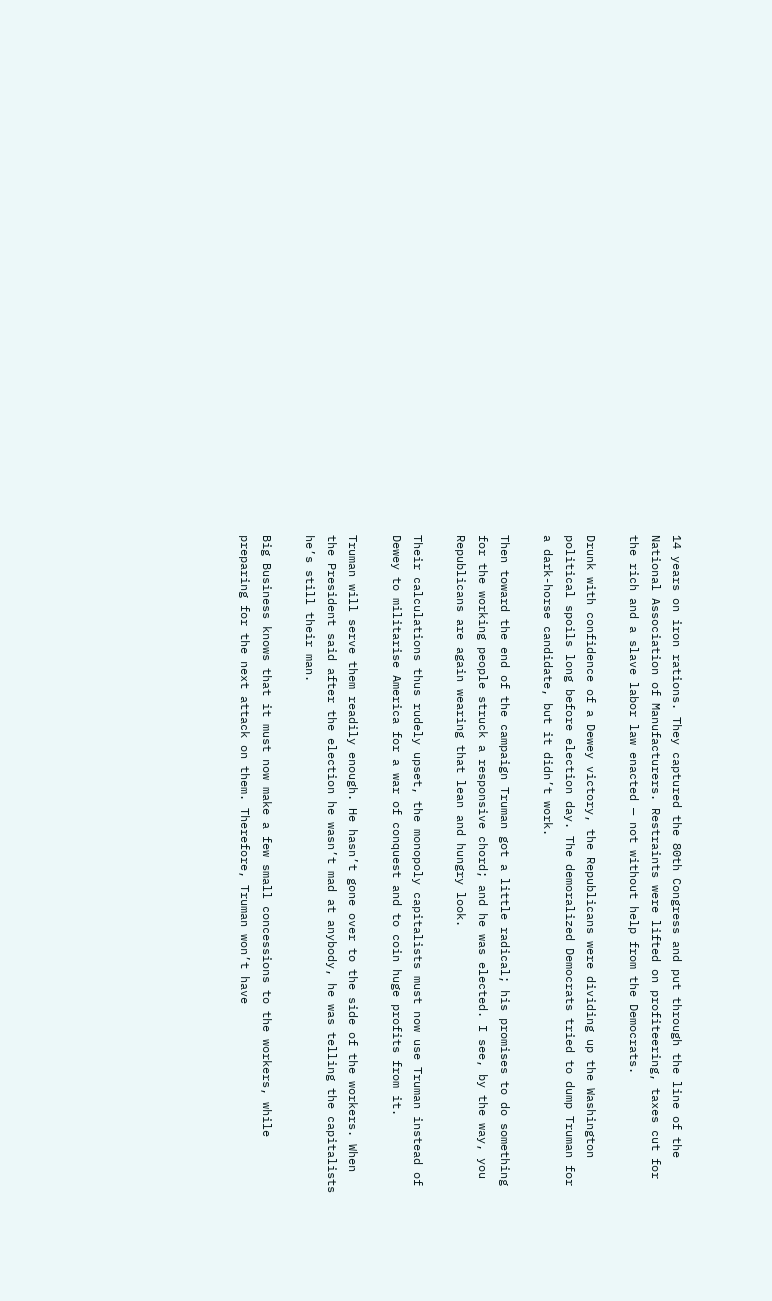14 years on iron rations. They captured the 80th Congress and put through the line of the National Association of Manufacturers. Restraints were lifted on profiteering, taxes cut for the rich and a slave labor law enacted — not without help from the Democrats.

Drunk with confidence of a Dewey victory, the Republicans were dividing up the Washington political spoils long before election day. The demoralized Democrats tried to dump Truman for a dark-horse candidate, but it didn’t work.

Then toward the end of the campaign Truman got a little radical; his promises to do something for the working people struck a responsive chord; and he was elected. I see, by the way, you Republicans are again wearing that lean and hungry look.

Their calculations thus rudely upset, the monopoly capitalists must now use Truman instead of Dewey to militarise America for a war of conquest and to coin huge profits from it.

Truman will serve them readily enough. He hasn’t gone over to the side of the workers. When the President said after the election he wasn’t mad at anybody, he was telling the capitalists he’s still their man.

Big Business knows that it must now make a few small concessions to the workers, while preparing for the next attack on them. Therefore, Truman won’t have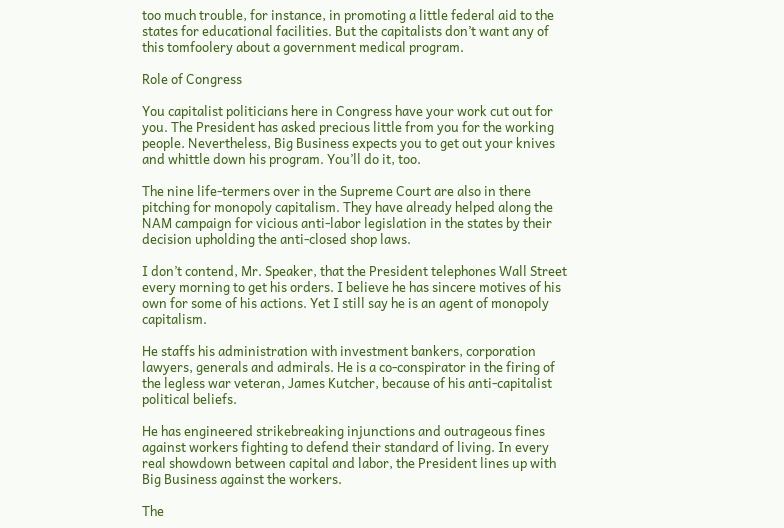too much trouble, for instance, in promoting a little federal aid to the states for educational facilities. But the capitalists don’t want any of this tomfoolery about a government medical program.

Role of Congress

You capitalist politicians here in Congress have your work cut out for you. The President has asked precious little from you for the working people. Nevertheless, Big Business expects you to get out your knives and whittle down his program. You’ll do it, too.

The nine life-termers over in the Supreme Court are also in there pitching for monopoly capitalism. They have already helped along the NAM campaign for vicious anti-labor legislation in the states by their decision upholding the anti-closed shop laws.

I don’t contend, Mr. Speaker, that the President telephones Wall Street every morning to get his orders. I believe he has sincere motives of his own for some of his actions. Yet I still say he is an agent of monopoly capitalism.

He staffs his administration with investment bankers, corporation lawyers, generals and admirals. He is a co-conspirator in the firing of the legless war veteran, James Kutcher, because of his anti-capitalist political beliefs.

He has engineered strikebreaking injunctions and outrageous fines against workers fighting to defend their standard of living. In every real showdown between capital and labor, the President lines up with Big Business against the workers.

The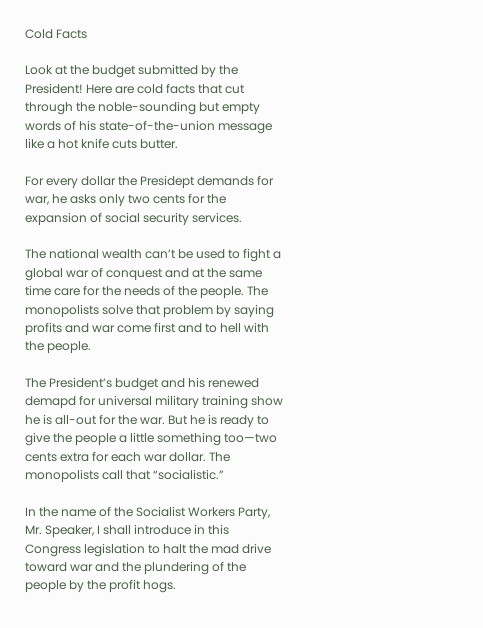Cold Facts

Look at the budget submitted by the President! Here are cold facts that cut through the noble-sounding but empty words of his state-of-the-union message like a hot knife cuts butter.

For every dollar the Presidept demands for war, he asks only two cents for the expansion of social security services.

The national wealth can’t be used to fight a global war of conquest and at the same time care for the needs of the people. The monopolists solve that problem by saying profits and war come first and to hell with the people.

The President’s budget and his renewed demapd for universal military training show he is all-out for the war. But he is ready to give the people a little something too—two cents extra for each war dollar. The monopolists call that “socialistic.”

In the name of the Socialist Workers Party, Mr. Speaker, I shall introduce in this Congress legislation to halt the mad drive toward war and the plundering of the people by the profit hogs.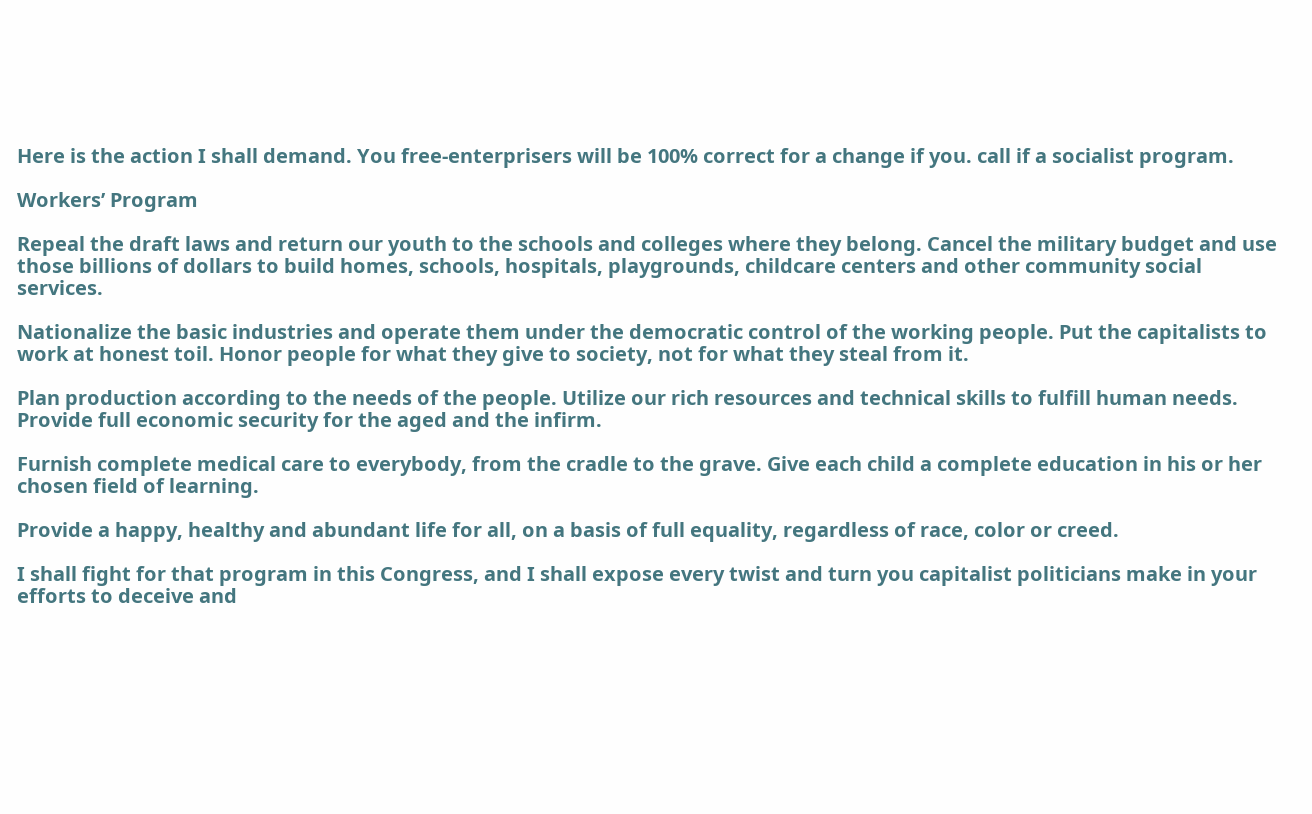Here is the action I shall demand. You free-enterprisers will be 100% correct for a change if you. call if a socialist program.

Workers’ Program

Repeal the draft laws and return our youth to the schools and colleges where they belong. Cancel the military budget and use those billions of dollars to build homes, schools, hospitals, playgrounds, childcare centers and other community social services.

Nationalize the basic industries and operate them under the democratic control of the working people. Put the capitalists to work at honest toil. Honor people for what they give to society, not for what they steal from it.

Plan production according to the needs of the people. Utilize our rich resources and technical skills to fulfill human needs. Provide full economic security for the aged and the infirm.

Furnish complete medical care to everybody, from the cradle to the grave. Give each child a complete education in his or her chosen field of learning.

Provide a happy, healthy and abundant life for all, on a basis of full equality, regardless of race, color or creed.

I shall fight for that program in this Congress, and I shall expose every twist and turn you capitalist politicians make in your efforts to deceive and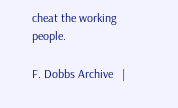cheat the working people.

F. Dobbs Archive   |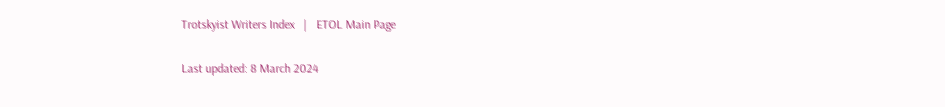Trotskyist Writers Index   |   ETOL Main Page

Last updated: 8 March 2024